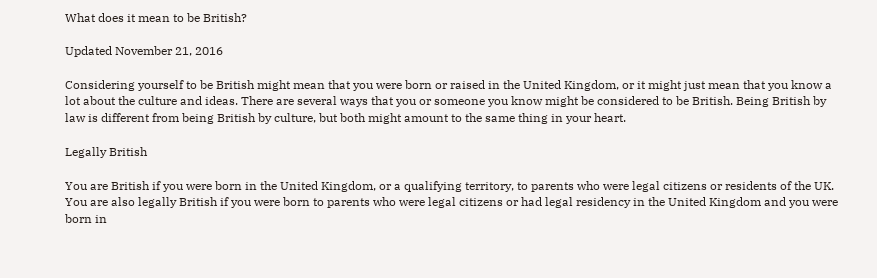What does it mean to be British?

Updated November 21, 2016

Considering yourself to be British might mean that you were born or raised in the United Kingdom, or it might just mean that you know a lot about the culture and ideas. There are several ways that you or someone you know might be considered to be British. Being British by law is different from being British by culture, but both might amount to the same thing in your heart.

Legally British

You are British if you were born in the United Kingdom, or a qualifying territory, to parents who were legal citizens or residents of the UK. You are also legally British if you were born to parents who were legal citizens or had legal residency in the United Kingdom and you were born in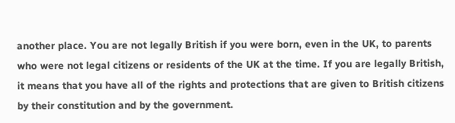another place. You are not legally British if you were born, even in the UK, to parents who were not legal citizens or residents of the UK at the time. If you are legally British, it means that you have all of the rights and protections that are given to British citizens by their constitution and by the government.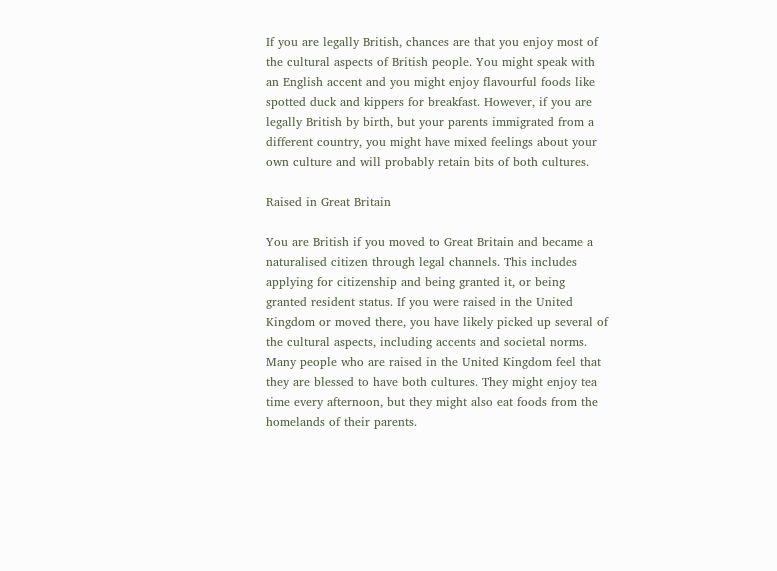If you are legally British, chances are that you enjoy most of the cultural aspects of British people. You might speak with an English accent and you might enjoy flavourful foods like spotted duck and kippers for breakfast. However, if you are legally British by birth, but your parents immigrated from a different country, you might have mixed feelings about your own culture and will probably retain bits of both cultures.

Raised in Great Britain

You are British if you moved to Great Britain and became a naturalised citizen through legal channels. This includes applying for citizenship and being granted it, or being granted resident status. If you were raised in the United Kingdom or moved there, you have likely picked up several of the cultural aspects, including accents and societal norms. Many people who are raised in the United Kingdom feel that they are blessed to have both cultures. They might enjoy tea time every afternoon, but they might also eat foods from the homelands of their parents.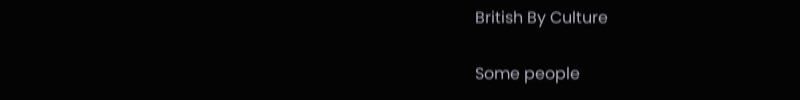British By Culture

Some people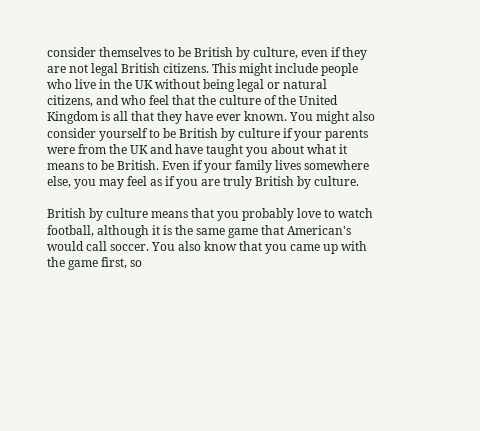consider themselves to be British by culture, even if they are not legal British citizens. This might include people who live in the UK without being legal or natural citizens, and who feel that the culture of the United Kingdom is all that they have ever known. You might also consider yourself to be British by culture if your parents were from the UK and have taught you about what it means to be British. Even if your family lives somewhere else, you may feel as if you are truly British by culture.

British by culture means that you probably love to watch football, although it is the same game that American's would call soccer. You also know that you came up with the game first, so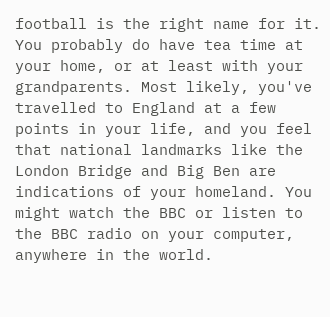football is the right name for it. You probably do have tea time at your home, or at least with your grandparents. Most likely, you've travelled to England at a few points in your life, and you feel that national landmarks like the London Bridge and Big Ben are indications of your homeland. You might watch the BBC or listen to the BBC radio on your computer, anywhere in the world.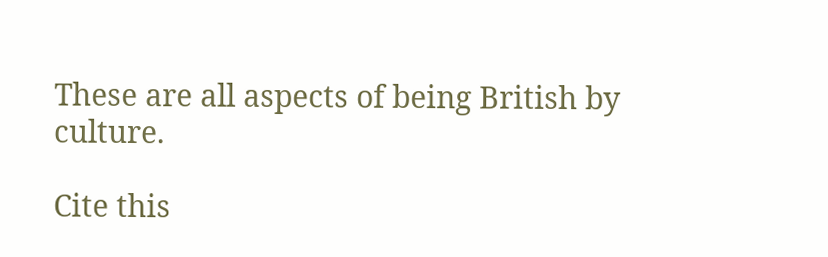These are all aspects of being British by culture.

Cite this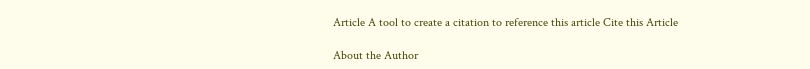Article A tool to create a citation to reference this article Cite this Article

About the Author